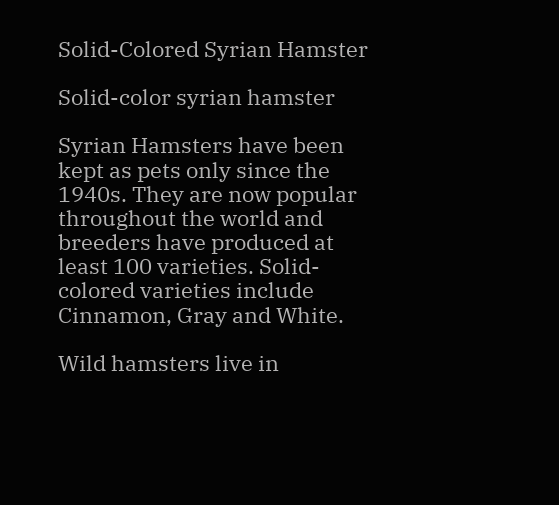Solid-Colored Syrian Hamster

Solid-color syrian hamster

Syrian Hamsters have been kept as pets only since the 1940s. They are now popular throughout the world and breeders have produced at least 100 varieties. Solid-colored varieties include Cinnamon, Gray and White.

Wild hamsters live in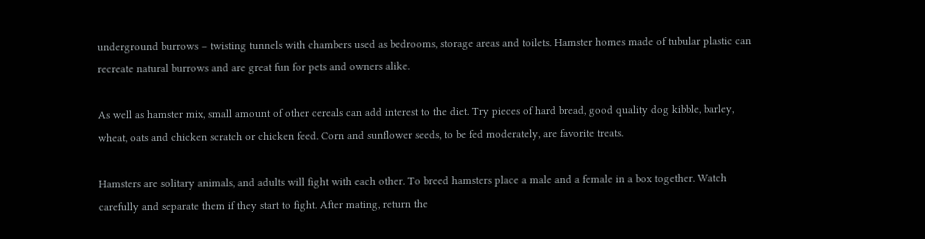underground burrows – twisting tunnels with chambers used as bedrooms, storage areas and toilets. Hamster homes made of tubular plastic can recreate natural burrows and are great fun for pets and owners alike.

As well as hamster mix, small amount of other cereals can add interest to the diet. Try pieces of hard bread, good quality dog kibble, barley, wheat, oats and chicken scratch or chicken feed. Corn and sunflower seeds, to be fed moderately, are favorite treats.

Hamsters are solitary animals, and adults will fight with each other. To breed hamsters place a male and a female in a box together. Watch carefully and separate them if they start to fight. After mating, return the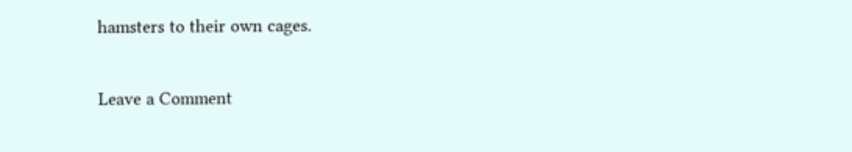hamsters to their own cages.

Leave a Comment